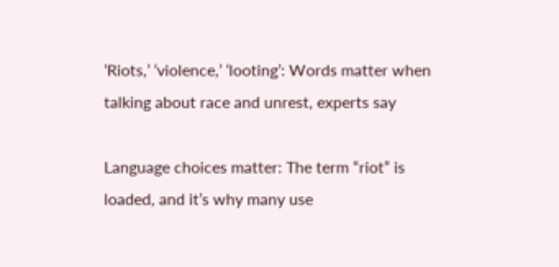‘Riots,’ ‘violence,’ ‘looting’: Words matter when talking about race and unrest, experts say

Language choices matter: The term “riot” is loaded, and it’s why many use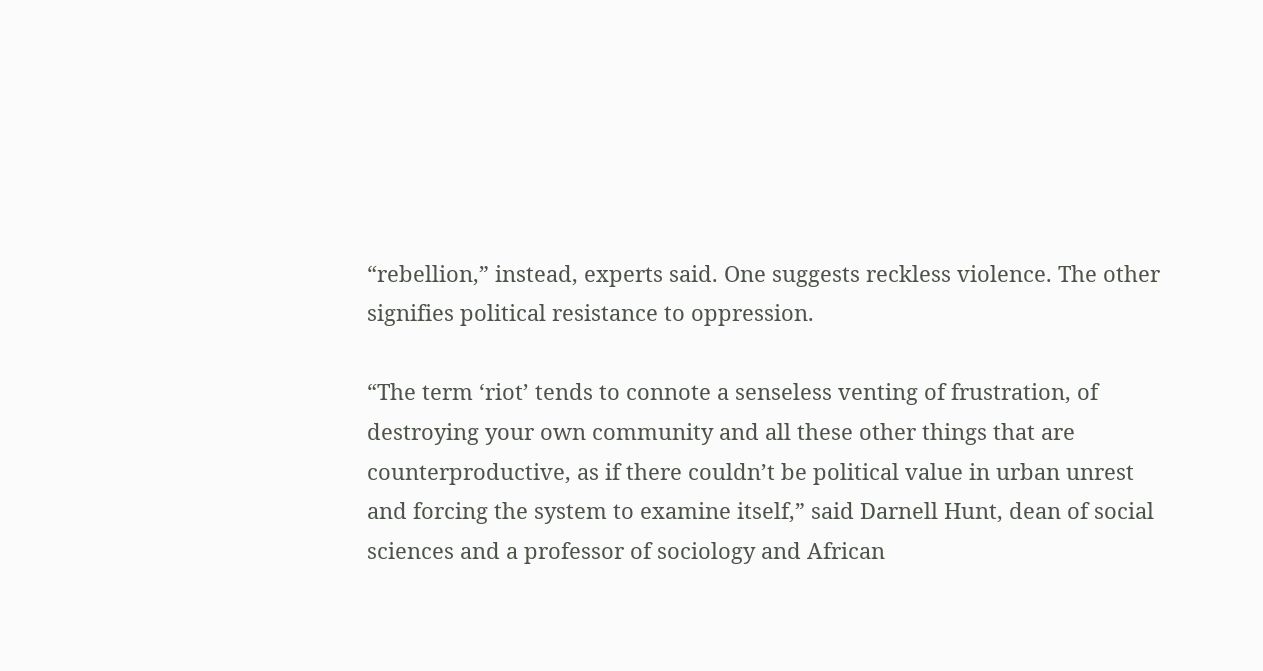“rebellion,” instead, experts said. One suggests reckless violence. The other signifies political resistance to oppression.

“The term ‘riot’ tends to connote a senseless venting of frustration, of destroying your own community and all these other things that are counterproductive, as if there couldn’t be political value in urban unrest and forcing the system to examine itself,” said Darnell Hunt, dean of social sciences and a professor of sociology and African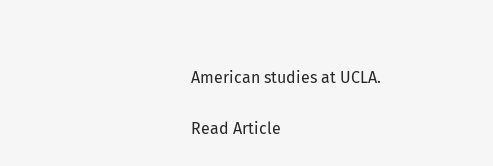American studies at UCLA.

Read Article